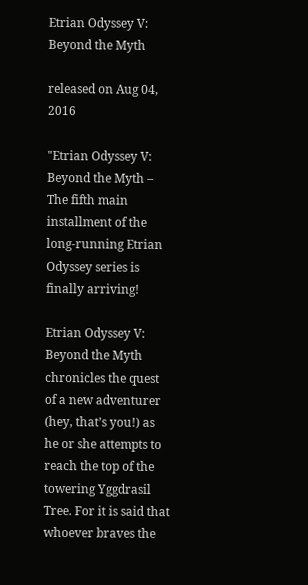Etrian Odyssey V: Beyond the Myth

released on Aug 04, 2016

"Etrian Odyssey V: Beyond the Myth – The fifth main installment of the long-running Etrian Odyssey series is finally arriving!

Etrian Odyssey V: Beyond the Myth chronicles the quest of a new adventurer (hey, that’s you!) as he or she attempts to reach the top of the towering Yggdrasil Tree. For it is said that whoever braves the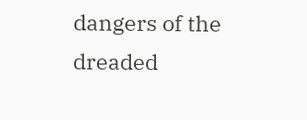dangers of the dreaded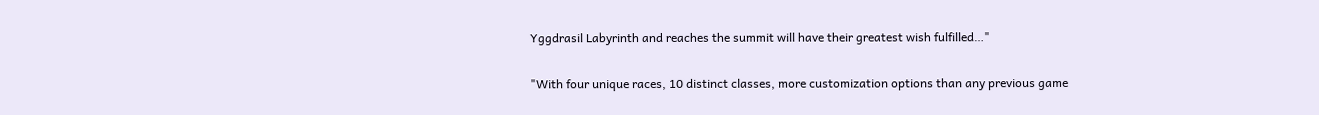Yggdrasil Labyrinth and reaches the summit will have their greatest wish fulfilled…"

"With four unique races, 10 distinct classes, more customization options than any previous game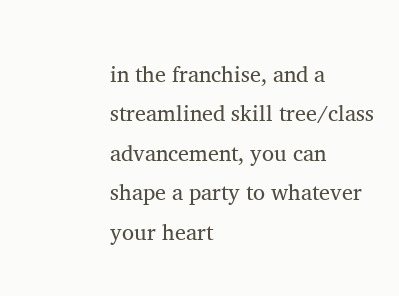in the franchise, and a streamlined skill tree/class advancement, you can shape a party to whatever your heart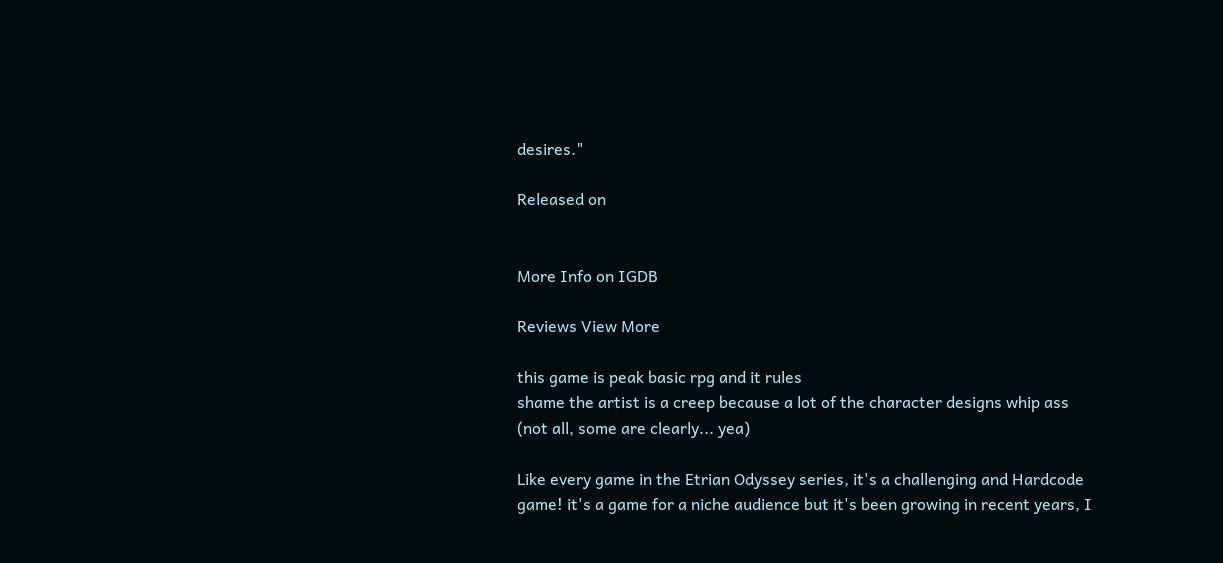desires."

Released on


More Info on IGDB

Reviews View More

this game is peak basic rpg and it rules
shame the artist is a creep because a lot of the character designs whip ass (not all, some are clearly... yea)

Like every game in the Etrian Odyssey series, it's a challenging and Hardcode game! it's a game for a niche audience but it's been growing in recent years, I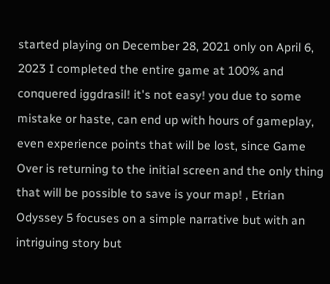started playing on December 28, 2021 only on April 6, 2023 I completed the entire game at 100% and conquered iggdrasil! it's not easy! you due to some mistake or haste, can end up with hours of gameplay, even experience points that will be lost, since Game Over is returning to the initial screen and the only thing that will be possible to save is your map! , Etrian Odyssey 5 focuses on a simple narrative but with an intriguing story but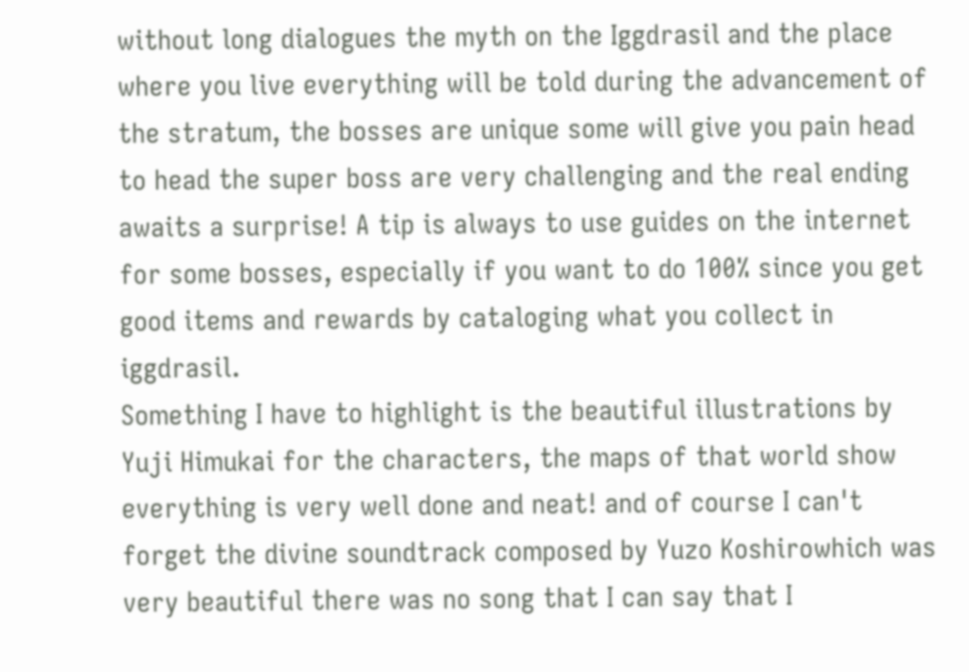without long dialogues the myth on the Iggdrasil and the place where you live everything will be told during the advancement of the stratum, the bosses are unique some will give you pain head to head the super boss are very challenging and the real ending awaits a surprise! A tip is always to use guides on the internet for some bosses, especially if you want to do 100% since you get good items and rewards by cataloging what you collect in iggdrasil.
Something I have to highlight is the beautiful illustrations by Yuji Himukai for the characters, the maps of that world show everything is very well done and neat! and of course I can't forget the divine soundtrack composed by Yuzo Koshirowhich was very beautiful there was no song that I can say that I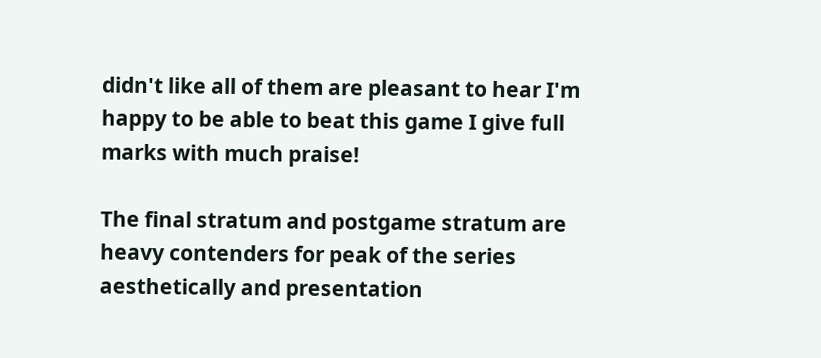didn't like all of them are pleasant to hear I'm happy to be able to beat this game I give full marks with much praise!

The final stratum and postgame stratum are heavy contenders for peak of the series aesthetically and presentation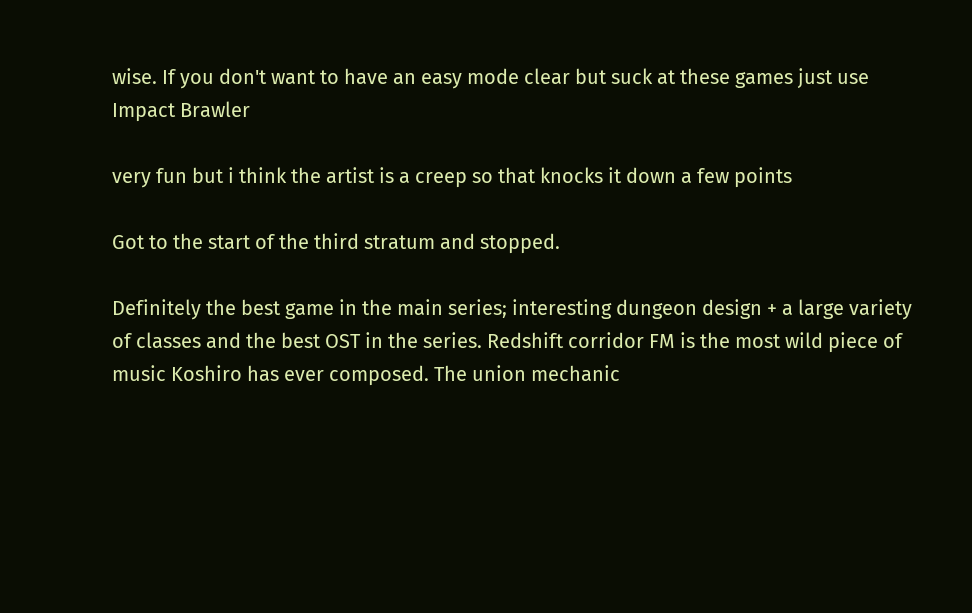wise. If you don't want to have an easy mode clear but suck at these games just use Impact Brawler

very fun but i think the artist is a creep so that knocks it down a few points

Got to the start of the third stratum and stopped.

Definitely the best game in the main series; interesting dungeon design + a large variety of classes and the best OST in the series. Redshift corridor FM is the most wild piece of music Koshiro has ever composed. The union mechanic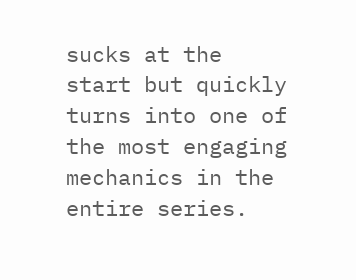sucks at the start but quickly turns into one of the most engaging mechanics in the entire series.